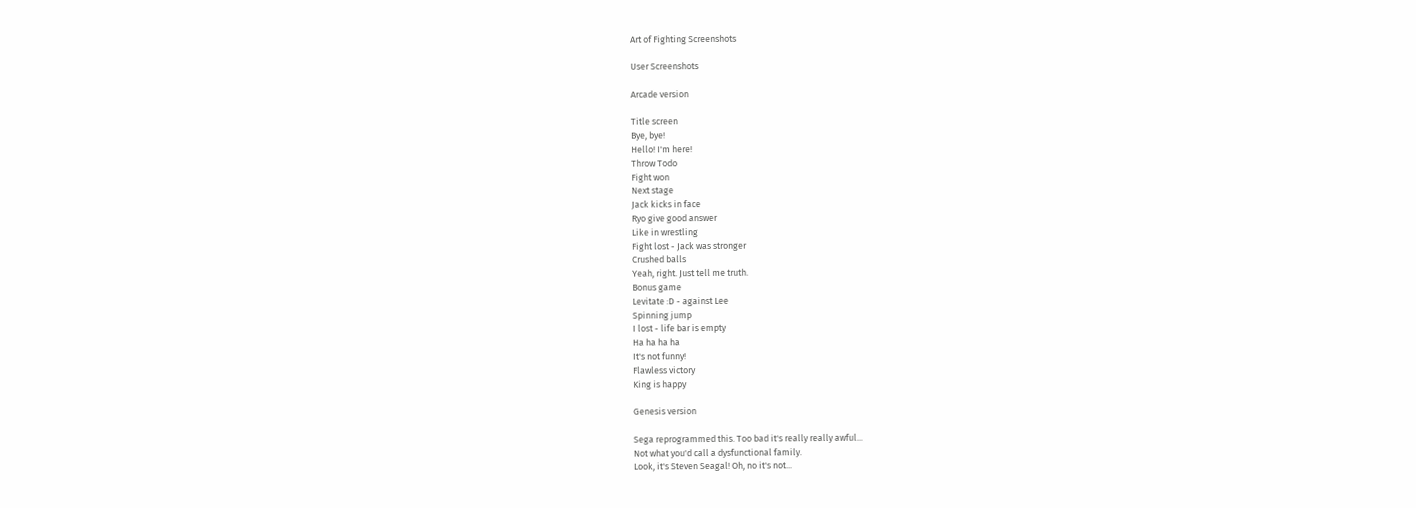Art of Fighting Screenshots

User Screenshots

Arcade version

Title screen
Bye, bye!
Hello! I'm here!
Throw Todo
Fight won
Next stage
Jack kicks in face
Ryo give good answer
Like in wrestling
Fight lost - Jack was stronger
Crushed balls
Yeah, right. Just tell me truth.
Bonus game
Levitate :D - against Lee
Spinning jump
I lost - life bar is empty
Ha ha ha ha
It's not funny!
Flawless victory
King is happy

Genesis version

Sega reprogrammed this. Too bad it's really really awful...
Not what you'd call a dysfunctional family.
Look, it's Steven Seagal! Oh, no it's not...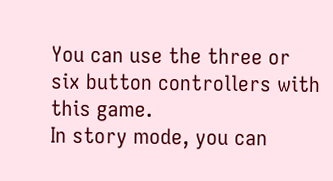You can use the three or six button controllers with this game.
In story mode, you can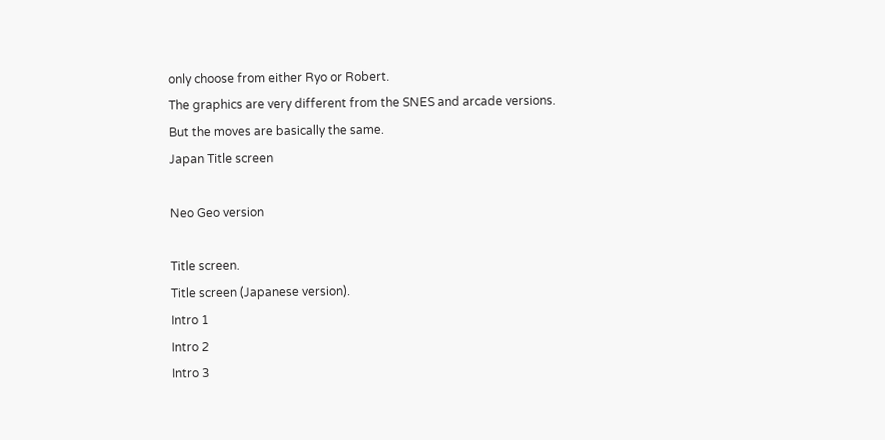only choose from either Ryo or Robert.
The graphics are very different from the SNES and arcade versions.
But the moves are basically the same.
Japan Title screen

Neo Geo version

Title screen.
Title screen (Japanese version).
Intro 1
Intro 2
Intro 3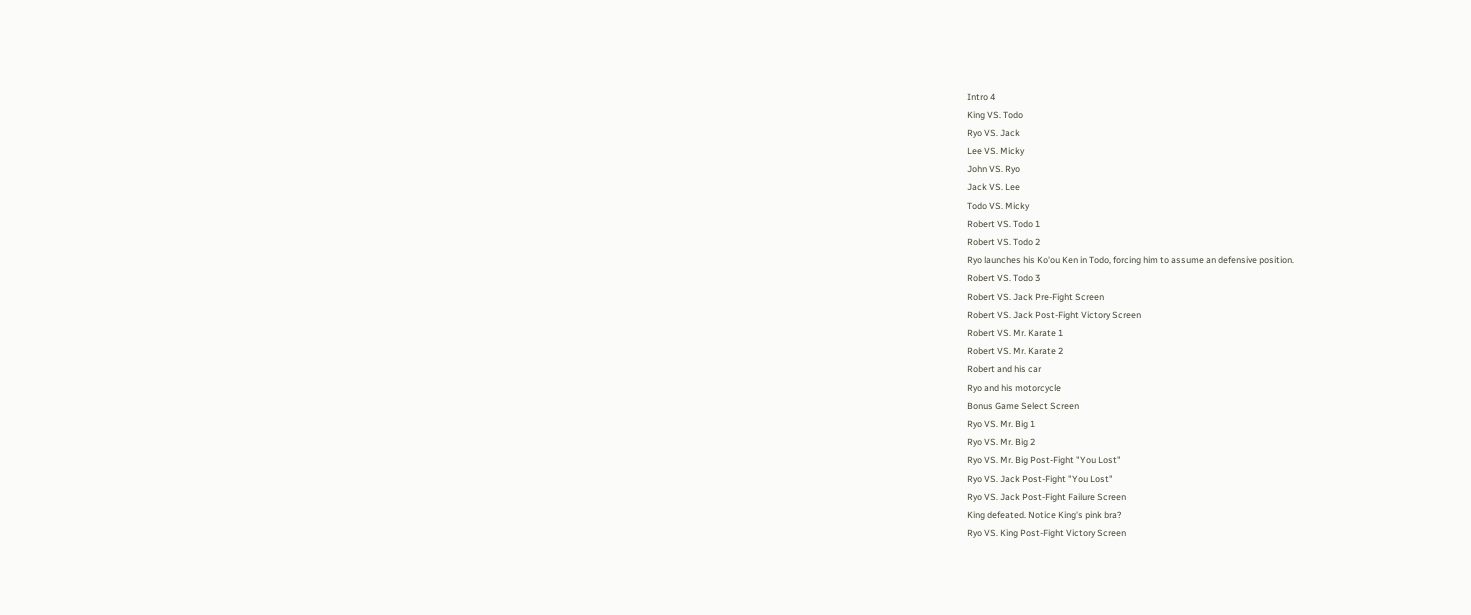Intro 4
King VS. Todo
Ryo VS. Jack
Lee VS. Micky
John VS. Ryo
Jack VS. Lee
Todo VS. Micky
Robert VS. Todo 1
Robert VS. Todo 2
Ryo launches his Ko'ou Ken in Todo, forcing him to assume an defensive position.
Robert VS. Todo 3
Robert VS. Jack Pre-Fight Screen
Robert VS. Jack Post-Fight Victory Screen
Robert VS. Mr. Karate 1
Robert VS. Mr. Karate 2
Robert and his car
Ryo and his motorcycle
Bonus Game Select Screen
Ryo VS. Mr. Big 1
Ryo VS. Mr. Big 2
Ryo VS. Mr. Big Post-Fight "You Lost"
Ryo VS. Jack Post-Fight "You Lost"
Ryo VS. Jack Post-Fight Failure Screen
King defeated. Notice King's pink bra?
Ryo VS. King Post-Fight Victory Screen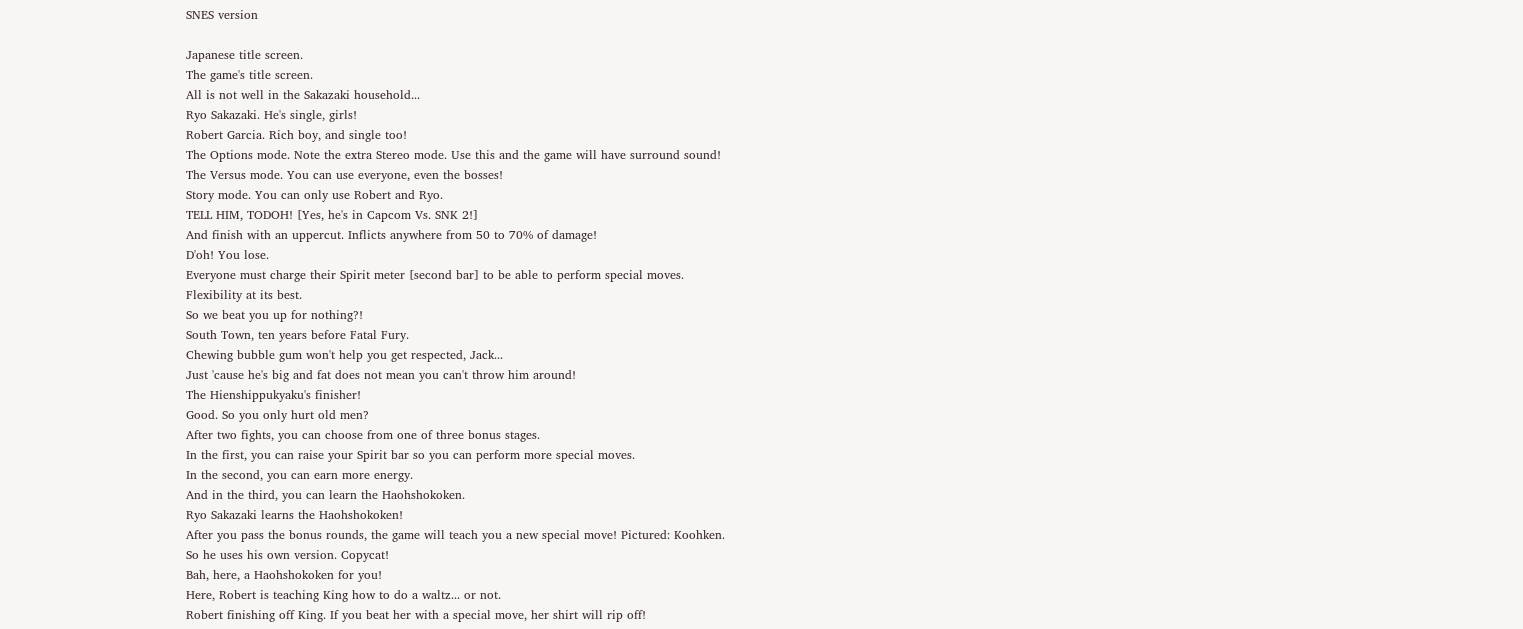SNES version

Japanese title screen.
The game's title screen.
All is not well in the Sakazaki household...
Ryo Sakazaki. He's single, girls!
Robert Garcia. Rich boy, and single too!
The Options mode. Note the extra Stereo mode. Use this and the game will have surround sound!
The Versus mode. You can use everyone, even the bosses!
Story mode. You can only use Robert and Ryo.
TELL HIM, TODOH! [Yes, he's in Capcom Vs. SNK 2!]
And finish with an uppercut. Inflicts anywhere from 50 to 70% of damage!
D'oh! You lose.
Everyone must charge their Spirit meter [second bar] to be able to perform special moves.
Flexibility at its best.
So we beat you up for nothing?!
South Town, ten years before Fatal Fury.
Chewing bubble gum won't help you get respected, Jack...
Just 'cause he's big and fat does not mean you can't throw him around!
The Hienshippukyaku's finisher!
Good. So you only hurt old men?
After two fights, you can choose from one of three bonus stages.
In the first, you can raise your Spirit bar so you can perform more special moves.
In the second, you can earn more energy.
And in the third, you can learn the Haohshokoken.
Ryo Sakazaki learns the Haohshokoken!
After you pass the bonus rounds, the game will teach you a new special move! Pictured: Koohken.
So he uses his own version. Copycat!
Bah, here, a Haohshokoken for you!
Here, Robert is teaching King how to do a waltz... or not.
Robert finishing off King. If you beat her with a special move, her shirt will rip off!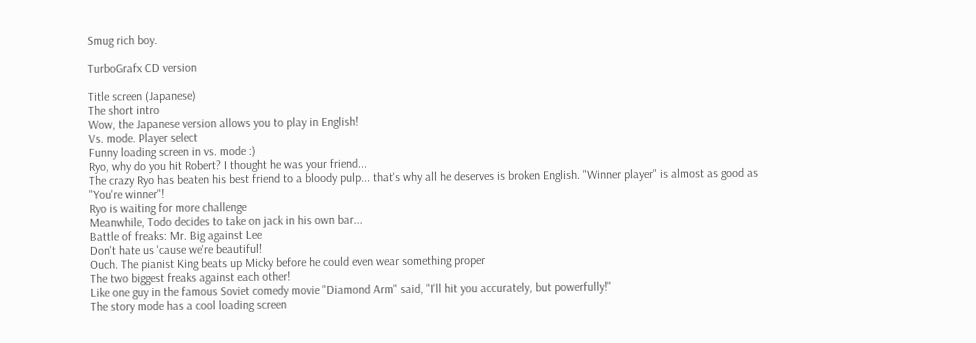Smug rich boy.

TurboGrafx CD version

Title screen (Japanese)
The short intro
Wow, the Japanese version allows you to play in English!
Vs. mode. Player select
Funny loading screen in vs. mode :)
Ryo, why do you hit Robert? I thought he was your friend...
The crazy Ryo has beaten his best friend to a bloody pulp... that's why all he deserves is broken English. "Winner player" is almost as good as "You're winner"!
Ryo is waiting for more challenge
Meanwhile, Todo decides to take on jack in his own bar...
Battle of freaks: Mr. Big against Lee
Don't hate us 'cause we're beautiful!
Ouch. The pianist King beats up Micky before he could even wear something proper
The two biggest freaks against each other!
Like one guy in the famous Soviet comedy movie "Diamond Arm" said, "I'll hit you accurately, but powerfully!"
The story mode has a cool loading screen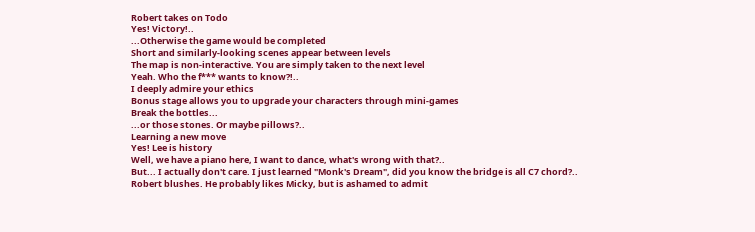Robert takes on Todo
Yes! Victory!..
...Otherwise the game would be completed
Short and similarly-looking scenes appear between levels
The map is non-interactive. You are simply taken to the next level
Yeah. Who the f*** wants to know?!..
I deeply admire your ethics
Bonus stage allows you to upgrade your characters through mini-games
Break the bottles...
...or those stones. Or maybe pillows?..
Learning a new move
Yes! Lee is history
Well, we have a piano here, I want to dance, what's wrong with that?..
But... I actually don't care. I just learned "Monk's Dream", did you know the bridge is all C7 chord?..
Robert blushes. He probably likes Micky, but is ashamed to admit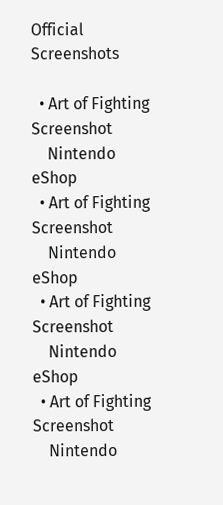Official Screenshots

  • Art of Fighting Screenshot
    Nintendo eShop
  • Art of Fighting Screenshot
    Nintendo eShop
  • Art of Fighting Screenshot
    Nintendo eShop
  • Art of Fighting Screenshot
    Nintendo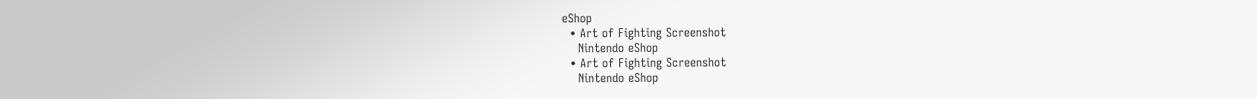eShop
  • Art of Fighting Screenshot
    Nintendo eShop
  • Art of Fighting Screenshot
    Nintendo eShop